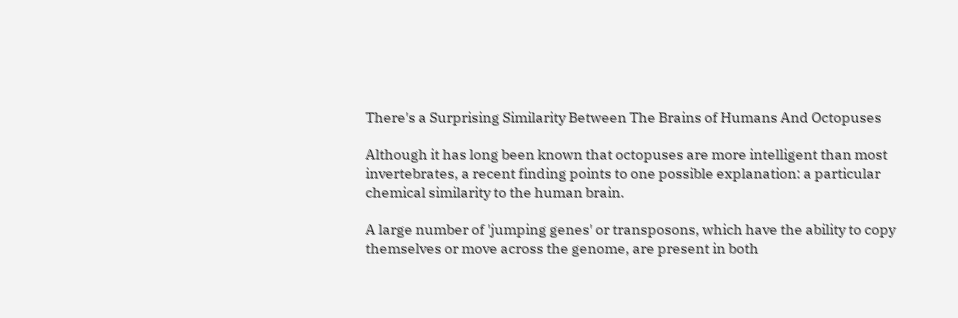There's a Surprising Similarity Between The Brains of Humans And Octopuses

Although it has long been known that octopuses are more intelligent than most invertebrates, a recent finding points to one possible explanation: a particular chemical similarity to the human brain.

A large number of 'jumping genes' or transposons, which have the ability to copy themselves or move across the genome, are present in both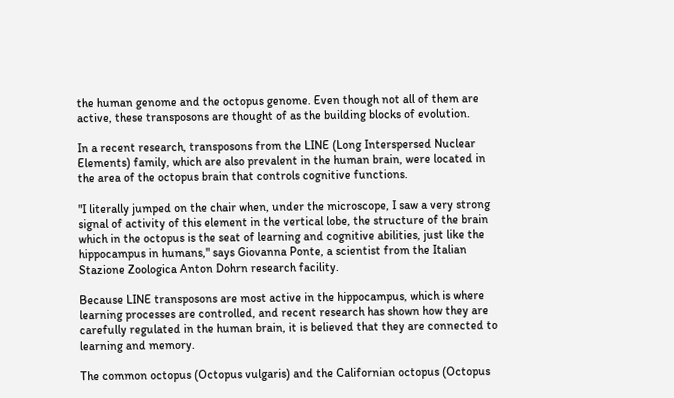the human genome and the octopus genome. Even though not all of them are active, these transposons are thought of as the building blocks of evolution.

In a recent research, transposons from the LINE (Long Interspersed Nuclear Elements) family, which are also prevalent in the human brain, were located in the area of the octopus brain that controls cognitive functions.

"I literally jumped on the chair when, under the microscope, I saw a very strong signal of activity of this element in the vertical lobe, the structure of the brain which in the octopus is the seat of learning and cognitive abilities, just like the hippocampus in humans," says Giovanna Ponte, a scientist from the Italian Stazione Zoologica Anton Dohrn research facility.

Because LINE transposons are most active in the hippocampus, which is where learning processes are controlled, and recent research has shown how they are carefully regulated in the human brain, it is believed that they are connected to learning and memory.

The common octopus (Octopus vulgaris) and the Californian octopus (Octopus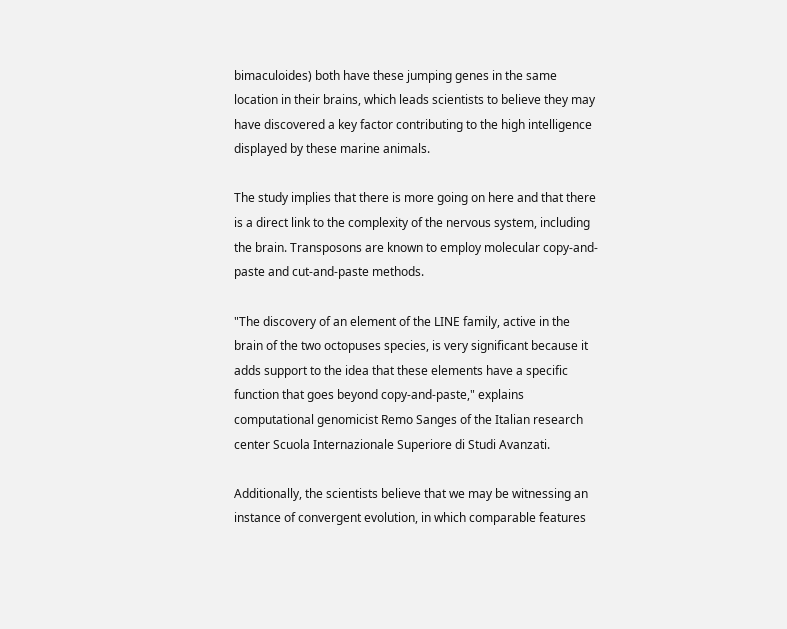bimaculoides) both have these jumping genes in the same location in their brains, which leads scientists to believe they may have discovered a key factor contributing to the high intelligence displayed by these marine animals.

The study implies that there is more going on here and that there is a direct link to the complexity of the nervous system, including the brain. Transposons are known to employ molecular copy-and-paste and cut-and-paste methods.

"The discovery of an element of the LINE family, active in the brain of the two octopuses species, is very significant because it adds support to the idea that these elements have a specific function that goes beyond copy-and-paste," explains computational genomicist Remo Sanges of the Italian research center Scuola Internazionale Superiore di Studi Avanzati.

Additionally, the scientists believe that we may be witnessing an instance of convergent evolution, in which comparable features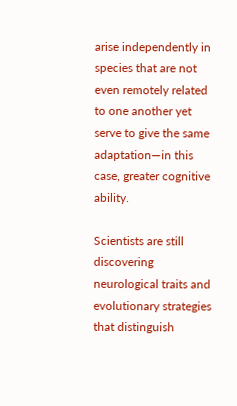arise independently in species that are not even remotely related to one another yet serve to give the same adaptation—in this case, greater cognitive ability.

Scientists are still discovering neurological traits and evolutionary strategies that distinguish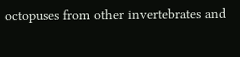octopuses from other invertebrates and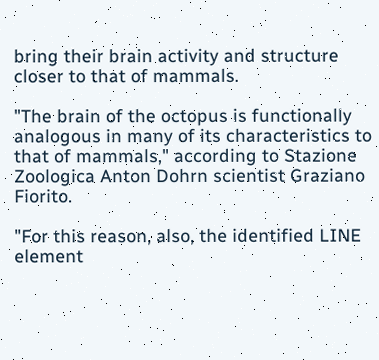bring their brain activity and structure closer to that of mammals.

"The brain of the octopus is functionally analogous in many of its characteristics to that of mammals," according to Stazione Zoologica Anton Dohrn scientist Graziano Fiorito.

"For this reason, also, the identified LINE element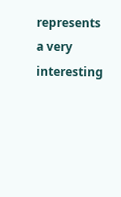represents a very interesting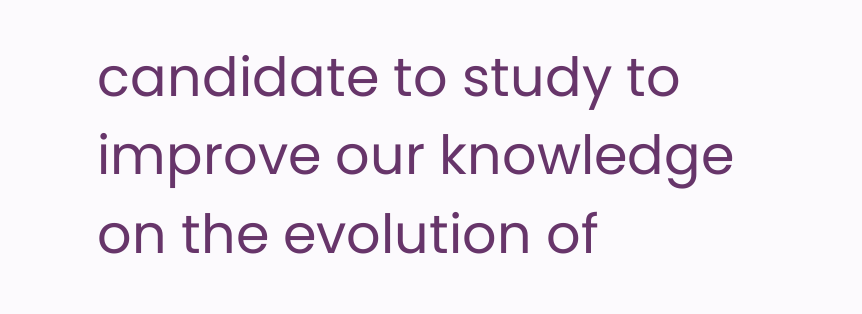candidate to study to improve our knowledge on the evolution of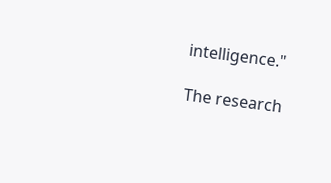intelligence."

The research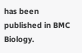has been published in BMC Biology.